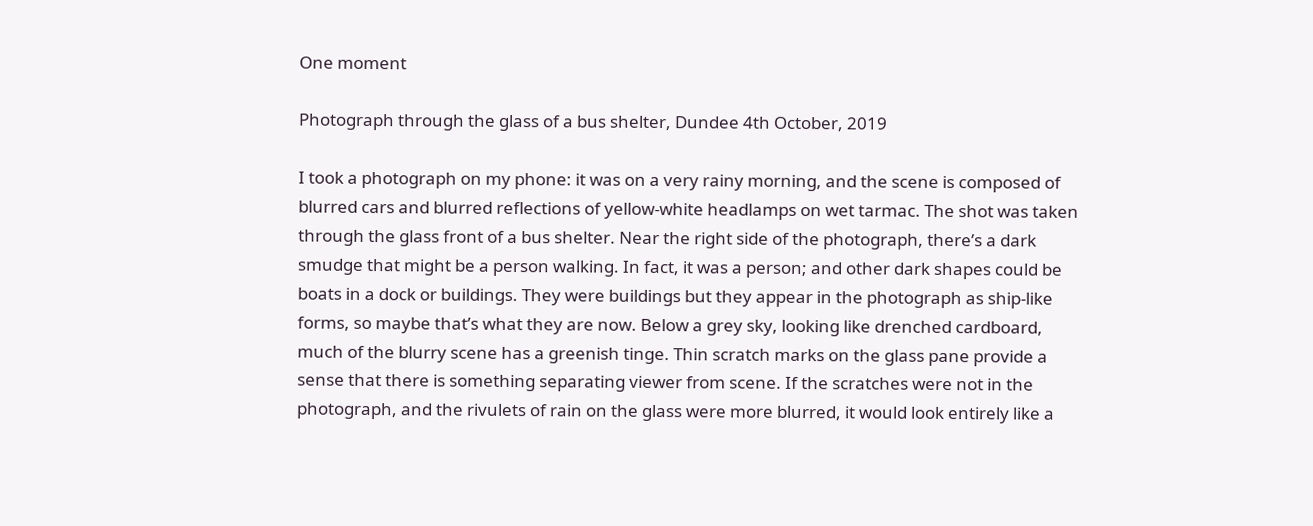One moment

Photograph through the glass of a bus shelter, Dundee 4th October, 2019

I took a photograph on my phone: it was on a very rainy morning, and the scene is composed of blurred cars and blurred reflections of yellow-white headlamps on wet tarmac. The shot was taken through the glass front of a bus shelter. Near the right side of the photograph, there’s a dark smudge that might be a person walking. In fact, it was a person; and other dark shapes could be boats in a dock or buildings. They were buildings but they appear in the photograph as ship-like forms, so maybe that’s what they are now. Below a grey sky, looking like drenched cardboard, much of the blurry scene has a greenish tinge. Thin scratch marks on the glass pane provide a sense that there is something separating viewer from scene. If the scratches were not in the photograph, and the rivulets of rain on the glass were more blurred, it would look entirely like a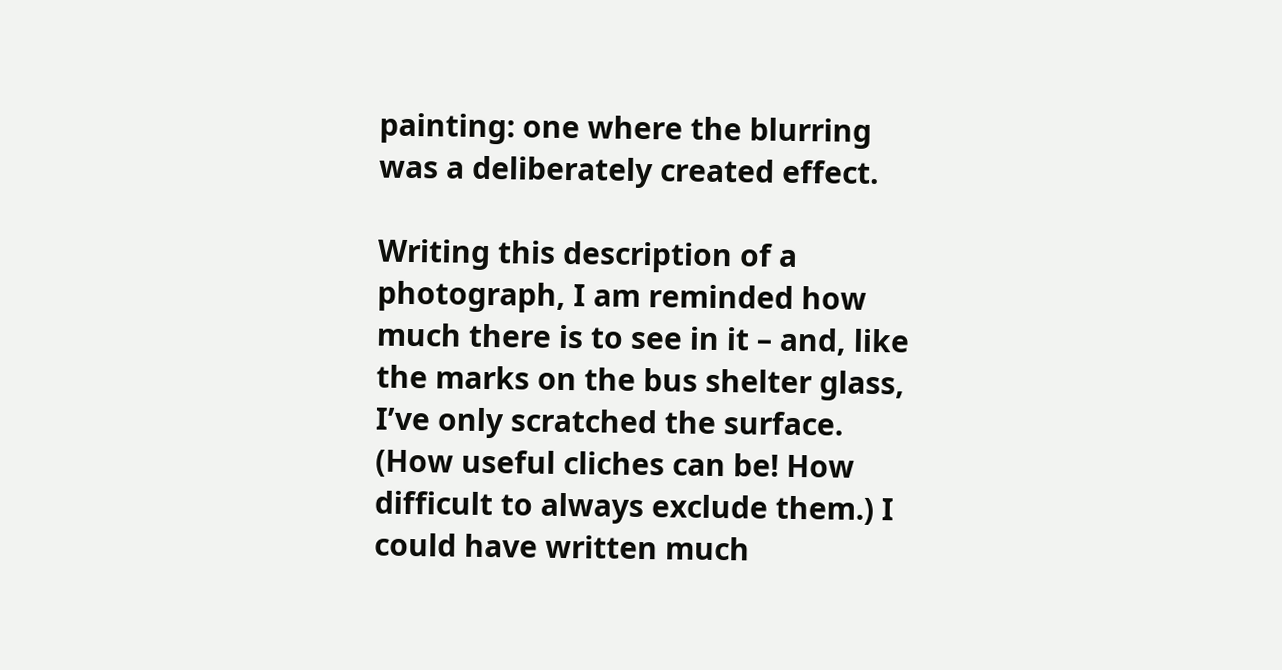painting: one where the blurring was a deliberately created effect.

Writing this description of a photograph, I am reminded how much there is to see in it – and, like the marks on the bus shelter glass, I’ve only scratched the surface. (How useful cliches can be! How difficult to always exclude them.) I could have written much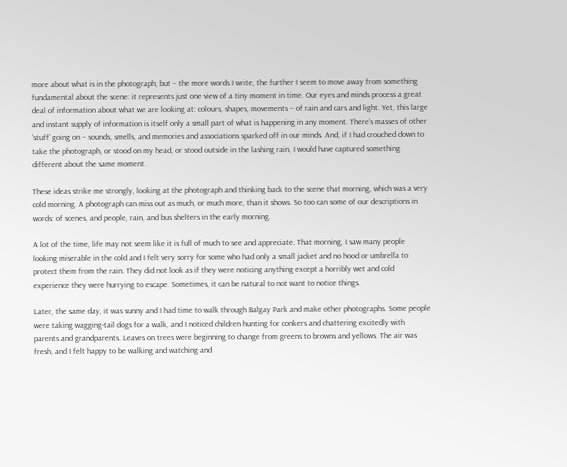more about what is in the photograph; but – the more words I write, the further I seem to move away from something fundamental about the scene: it represents just one view of a tiny moment in time. Our eyes and minds process a great deal of information about what we are looking at: colours, shapes, movements – of rain and cars and light. Yet, this large and instant supply of information is itself only a small part of what is happening in any moment. There’s masses of other ‘stuff’ going on – sounds, smells, and memories and associations sparked off in our minds. And, if I had crouched down to take the photograph, or stood on my head, or stood outside in the lashing rain, I would have captured something different about the same moment.

These ideas strike me strongly, looking at the photograph and thinking back to the scene that morning, which was a very cold morning. A photograph can miss out as much, or much more, than it shows. So too can some of our descriptions in words: of scenes, and people, rain, and bus shelters in the early morning.

A lot of the time, life may not seem like it is full of much to see and appreciate. That morning, I saw many people looking miserable in the cold and I felt very sorry for some who had only a small jacket and no hood or umbrella to protect them from the rain. They did not look as if they were noticing anything except a horribly wet and cold experience they were hurrying to escape. Sometimes, it can be natural to not want to notice things.

Later, the same day, it was sunny and I had time to walk through Balgay Park and make other photographs. Some people were taking wagging-tail dogs for a walk, and I noticed children hunting for conkers and chattering excitedly with parents and grandparents. Leaves on trees were beginning to change from greens to browns and yellows. The air was fresh, and I felt happy to be walking and watching and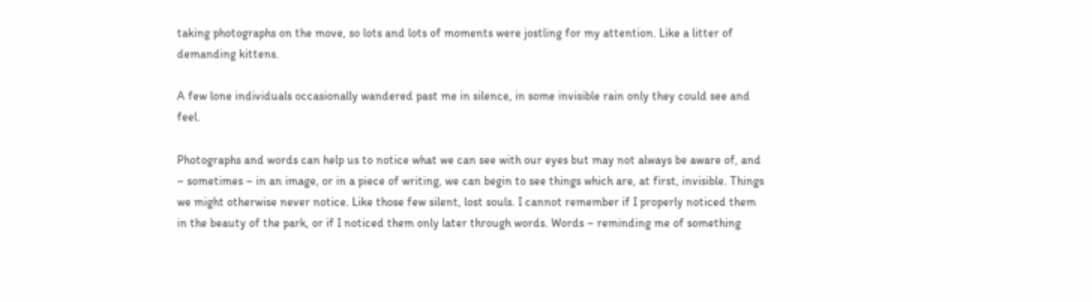taking photographs on the move, so lots and lots of moments were jostling for my attention. Like a litter of demanding kittens.

A few lone individuals occasionally wandered past me in silence, in some invisible rain only they could see and feel.

Photographs and words can help us to notice what we can see with our eyes but may not always be aware of, and – sometimes – in an image, or in a piece of writing, we can begin to see things which are, at first, invisible. Things we might otherwise never notice. Like those few silent, lost souls. I cannot remember if I properly noticed them in the beauty of the park, or if I noticed them only later through words. Words – reminding me of something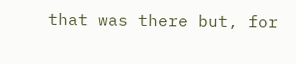that was there but, for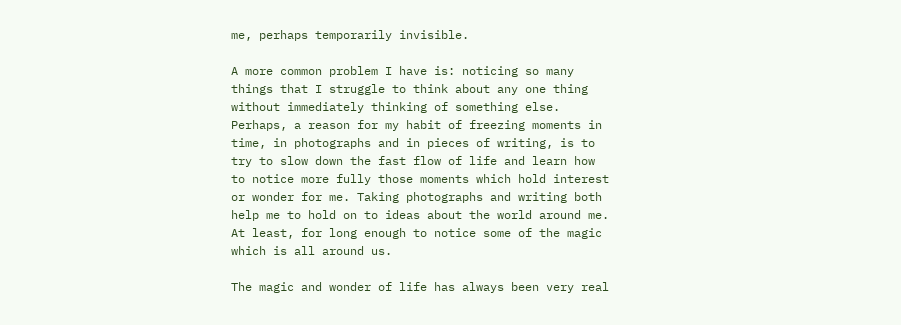me, perhaps temporarily invisible.

A more common problem I have is: noticing so many things that I struggle to think about any one thing without immediately thinking of something else. Perhaps, a reason for my habit of freezing moments in time, in photographs and in pieces of writing, is to try to slow down the fast flow of life and learn how to notice more fully those moments which hold interest or wonder for me. Taking photographs and writing both help me to hold on to ideas about the world around me. At least, for long enough to notice some of the magic which is all around us.

The magic and wonder of life has always been very real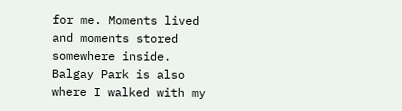for me. Moments lived and moments stored somewhere inside. Balgay Park is also where I walked with my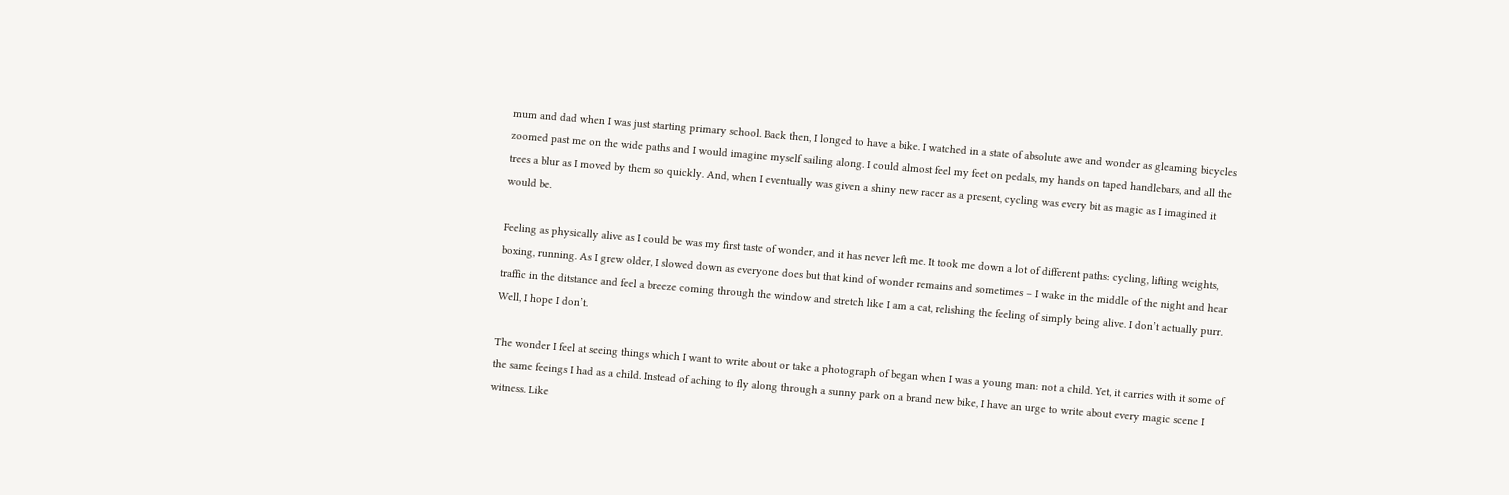mum and dad when I was just starting primary school. Back then, I longed to have a bike. I watched in a state of absolute awe and wonder as gleaming bicycles zoomed past me on the wide paths and I would imagine myself sailing along. I could almost feel my feet on pedals, my hands on taped handlebars, and all the trees a blur as I moved by them so quickly. And, when I eventually was given a shiny new racer as a present, cycling was every bit as magic as I imagined it would be.

Feeling as physically alive as I could be was my first taste of wonder, and it has never left me. It took me down a lot of different paths: cycling, lifting weights, boxing, running. As I grew older, I slowed down as everyone does but that kind of wonder remains and sometimes – I wake in the middle of the night and hear traffic in the ditstance and feel a breeze coming through the window and stretch like I am a cat, relishing the feeling of simply being alive. I don’t actually purr. Well, I hope I don’t.

The wonder I feel at seeing things which I want to write about or take a photograph of began when I was a young man: not a child. Yet, it carries with it some of the same feeings I had as a child. Instead of aching to fly along through a sunny park on a brand new bike, I have an urge to write about every magic scene I witness. Like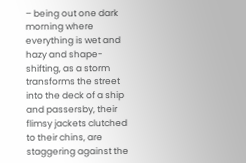– being out one dark morning where everything is wet and hazy and shape-shifting, as a storm transforms the street into the deck of a ship and passersby, their flimsy jackets clutched to their chins, are staggering against the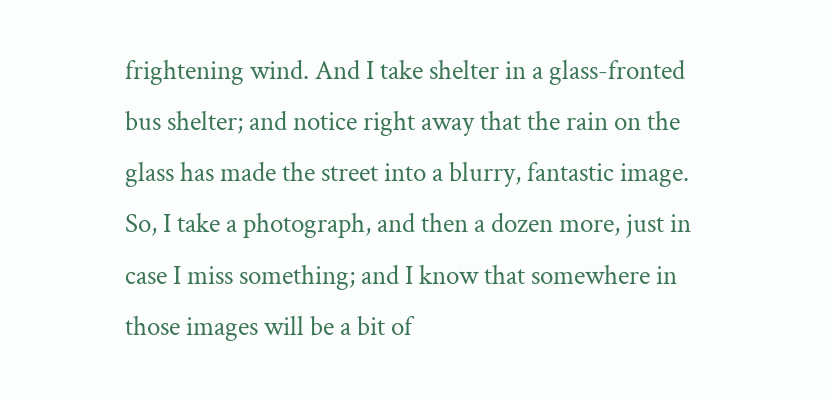frightening wind. And I take shelter in a glass-fronted bus shelter; and notice right away that the rain on the glass has made the street into a blurry, fantastic image. So, I take a photograph, and then a dozen more, just in case I miss something; and I know that somewhere in those images will be a bit of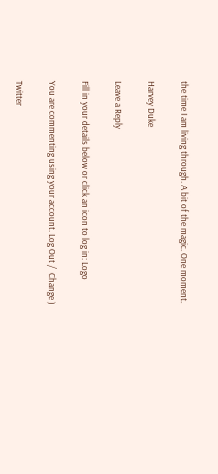the time I am living through. A bit of the magic. One moment.

Harvey Duke

Leave a Reply

Fill in your details below or click an icon to log in: Logo

You are commenting using your account. Log Out /  Change )

Twitter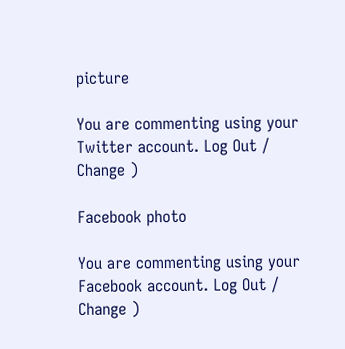picture

You are commenting using your Twitter account. Log Out /  Change )

Facebook photo

You are commenting using your Facebook account. Log Out /  Change )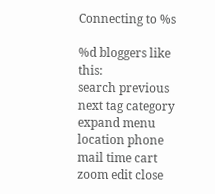Connecting to %s

%d bloggers like this:
search previous next tag category expand menu location phone mail time cart zoom edit close